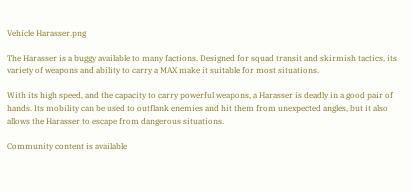Vehicle Harasser.png

The Harasser is a buggy available to many factions. Designed for squad transit and skirmish tactics, its variety of weapons and ability to carry a MAX make it suitable for most situations.

With its high speed, and the capacity to carry powerful weapons, a Harasser is deadly in a good pair of hands. Its mobility can be used to outflank enemies and hit them from unexpected angles, but it also allows the Harasser to escape from dangerous situations.

Community content is available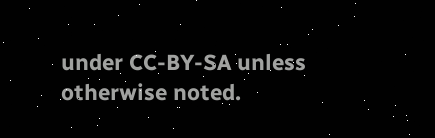under CC-BY-SA unless otherwise noted.